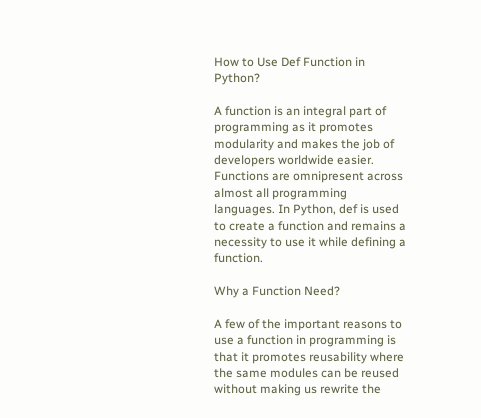How to Use Def Function in Python?

A function is an integral part of programming as it promotes modularity and makes the job of developers worldwide easier. Functions are omnipresent across almost all programming languages. In Python, def is used to create a function and remains a necessity to use it while defining a function.

Why a Function Need?

A few of the important reasons to use a function in programming is that it promotes reusability where the same modules can be reused without making us rewrite the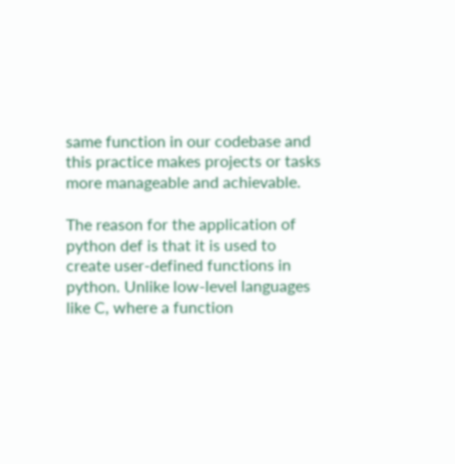same function in our codebase and this practice makes projects or tasks more manageable and achievable.

The reason for the application of python def is that it is used to create user-defined functions in python. Unlike low-level languages like C, where a function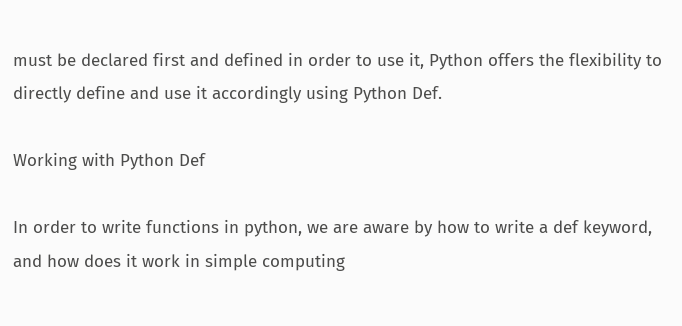must be declared first and defined in order to use it, Python offers the flexibility to directly define and use it accordingly using Python Def.

Working with Python Def

In order to write functions in python, we are aware by how to write a def keyword, and how does it work in simple computing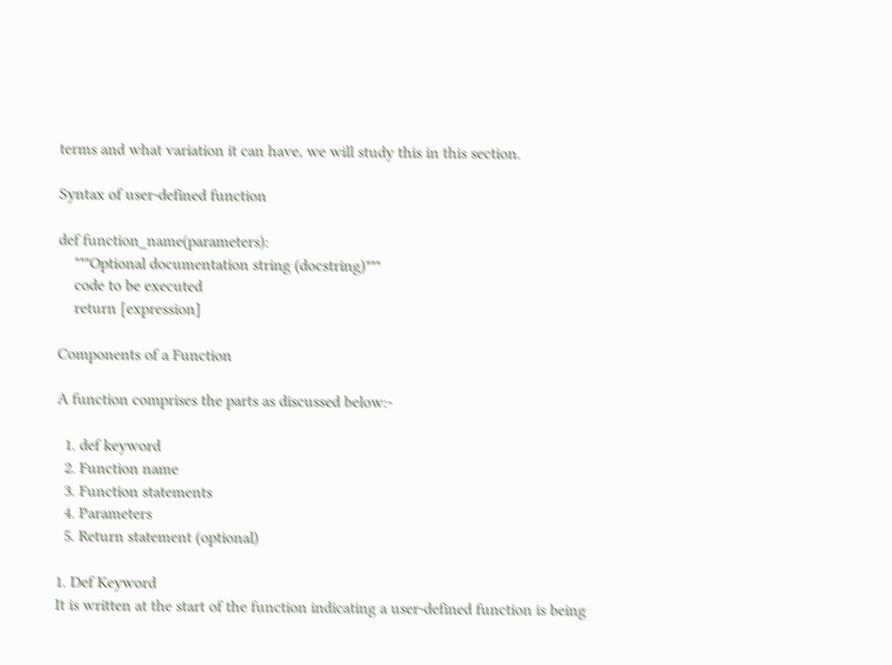terms and what variation it can have, we will study this in this section.

Syntax of user-defined function

def function_name(parameters):
    """Optional documentation string (docstring)"""
    code to be executed
    return [expression]

Components of a Function

A function comprises the parts as discussed below:-

  1. def keyword
  2. Function name
  3. Function statements
  4. Parameters
  5. Return statement (optional)

1. Def Keyword
It is written at the start of the function indicating a user-defined function is being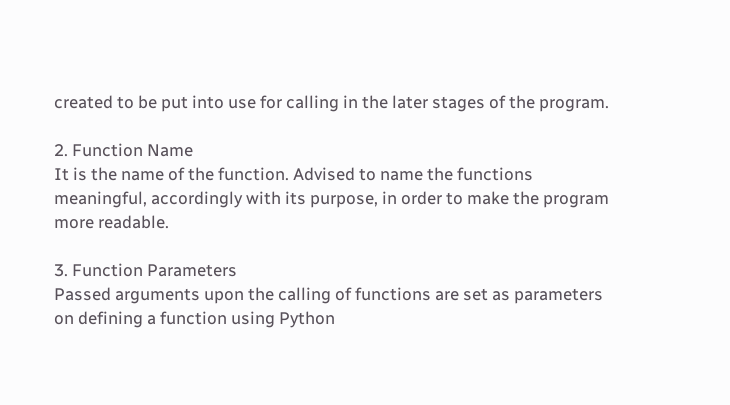created to be put into use for calling in the later stages of the program.

2. Function Name
It is the name of the function. Advised to name the functions meaningful, accordingly with its purpose, in order to make the program more readable.

3. Function Parameters
Passed arguments upon the calling of functions are set as parameters on defining a function using Python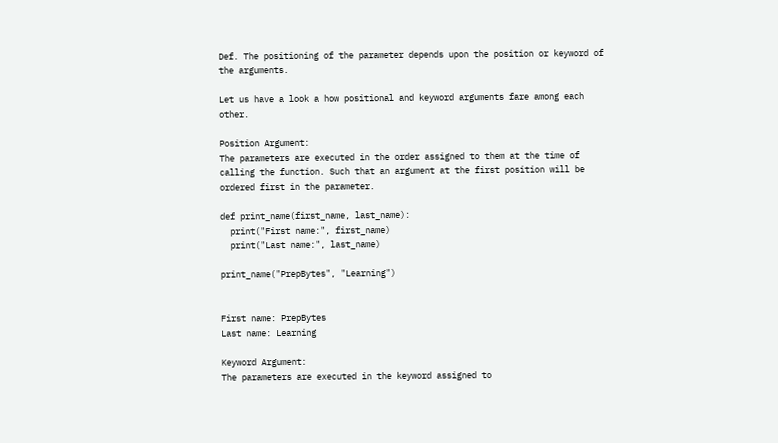Def. The positioning of the parameter depends upon the position or keyword of the arguments.

Let us have a look a how positional and keyword arguments fare among each other.

Position Argument:
The parameters are executed in the order assigned to them at the time of calling the function. Such that an argument at the first position will be ordered first in the parameter.

def print_name(first_name, last_name):
  print("First name:", first_name)
  print("Last name:", last_name)

print_name("PrepBytes", "Learning")


First name: PrepBytes
Last name: Learning

Keyword Argument:
The parameters are executed in the keyword assigned to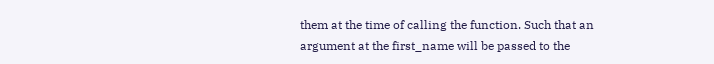them at the time of calling the function. Such that an argument at the first_name will be passed to the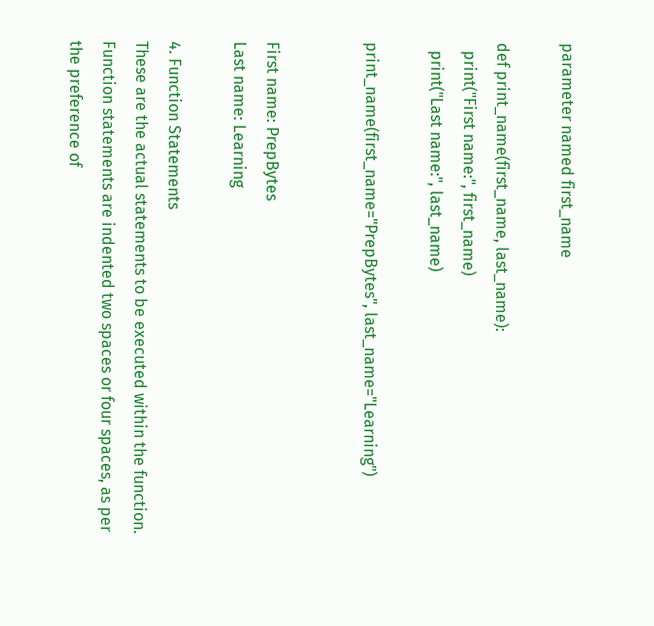parameter named first_name

def print_name(first_name, last_name):
  print("First name:", first_name)
  print("Last name:", last_name)

print_name(first_name="PrepBytes", last_name="Learning")


First name: PrepBytes
Last name: Learning

4. Function Statements
These are the actual statements to be executed within the function. Function statements are indented two spaces or four spaces, as per the preference of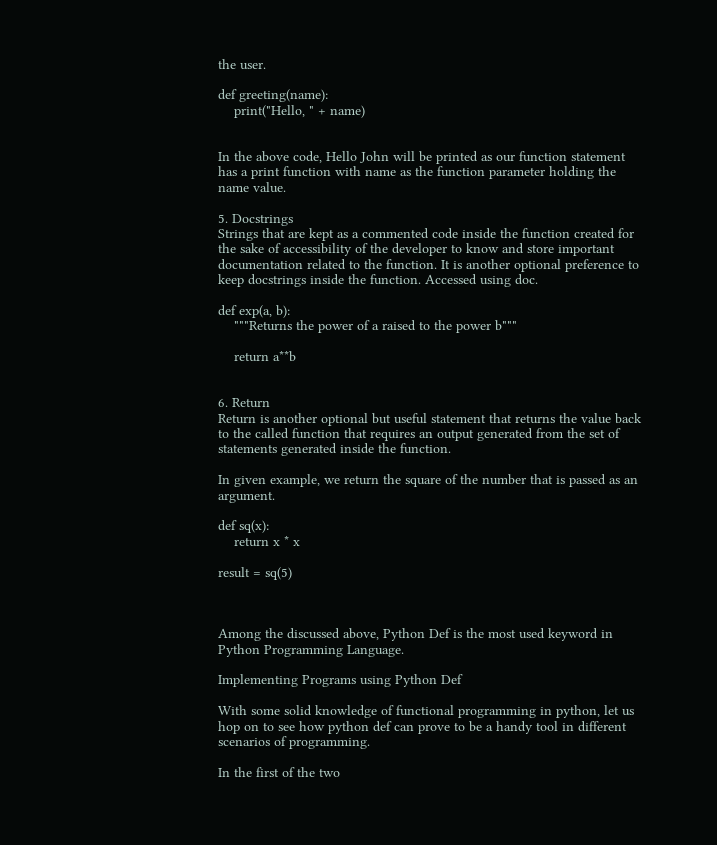the user.

def greeting(name):
    print("Hello, " + name)


In the above code, Hello John will be printed as our function statement has a print function with name as the function parameter holding the name value.

5. Docstrings
Strings that are kept as a commented code inside the function created for the sake of accessibility of the developer to know and store important documentation related to the function. It is another optional preference to keep docstrings inside the function. Accessed using doc.

def exp(a, b):
    """Returns the power of a raised to the power b"""

    return a**b


6. Return
Return is another optional but useful statement that returns the value back to the called function that requires an output generated from the set of statements generated inside the function.

In given example, we return the square of the number that is passed as an argument.

def sq(x):
    return x * x

result = sq(5)



Among the discussed above, Python Def is the most used keyword in Python Programming Language.

Implementing Programs using Python Def

With some solid knowledge of functional programming in python, let us hop on to see how python def can prove to be a handy tool in different scenarios of programming.

In the first of the two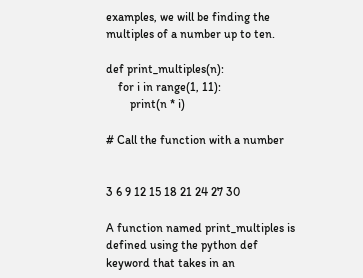examples, we will be finding the multiples of a number up to ten.

def print_multiples(n):
    for i in range(1, 11):
        print(n * i)

# Call the function with a number


3 6 9 12 15 18 21 24 27 30

A function named print_multiples is defined using the python def keyword that takes in an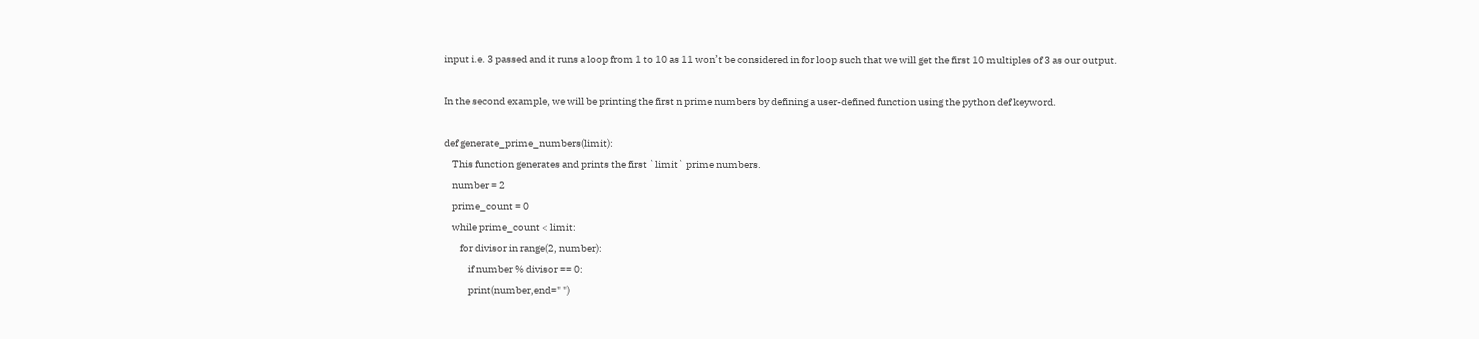input i.e. 3 passed and it runs a loop from 1 to 10 as 11 won’t be considered in for loop such that we will get the first 10 multiples of 3 as our output.

In the second example, we will be printing the first n prime numbers by defining a user-defined function using the python def keyword.

def generate_prime_numbers(limit):
    This function generates and prints the first `limit` prime numbers.
    number = 2
    prime_count = 0
    while prime_count < limit:
        for divisor in range(2, number):
            if number % divisor == 0:
            print(number,end=" ")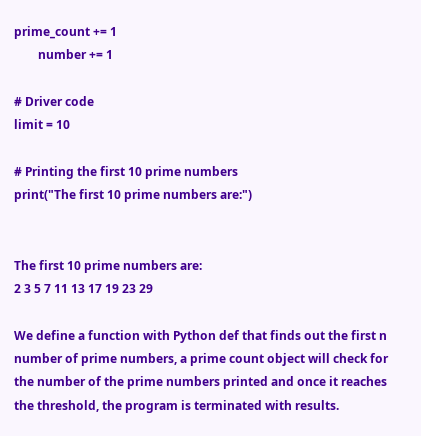prime_count += 1
        number += 1

# Driver code
limit = 10

# Printing the first 10 prime numbers
print("The first 10 prime numbers are:")


The first 10 prime numbers are:
2 3 5 7 11 13 17 19 23 29

We define a function with Python def that finds out the first n number of prime numbers, a prime count object will check for the number of the prime numbers printed and once it reaches the threshold, the program is terminated with results.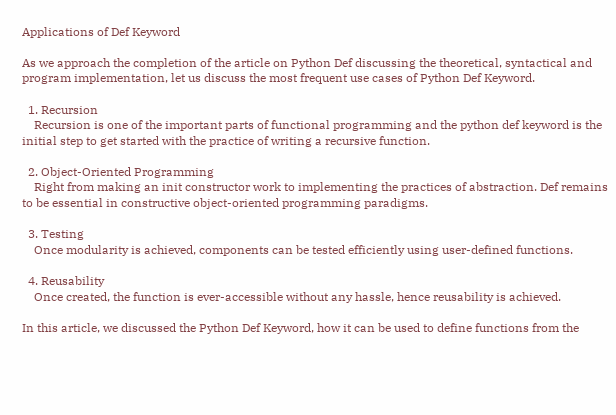Applications of Def Keyword

As we approach the completion of the article on Python Def discussing the theoretical, syntactical and program implementation, let us discuss the most frequent use cases of Python Def Keyword.

  1. Recursion
    Recursion is one of the important parts of functional programming and the python def keyword is the initial step to get started with the practice of writing a recursive function.

  2. Object-Oriented Programming
    Right from making an init constructor work to implementing the practices of abstraction. Def remains to be essential in constructive object-oriented programming paradigms.

  3. Testing
    Once modularity is achieved, components can be tested efficiently using user-defined functions.

  4. Reusability
    Once created, the function is ever-accessible without any hassle, hence reusability is achieved.

In this article, we discussed the Python Def Keyword, how it can be used to define functions from the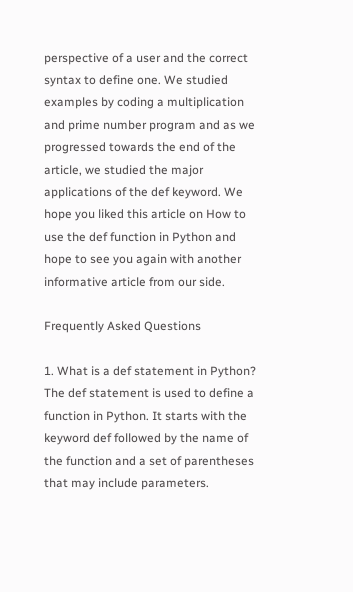perspective of a user and the correct syntax to define one. We studied examples by coding a multiplication and prime number program and as we progressed towards the end of the article, we studied the major applications of the def keyword. We hope you liked this article on How to use the def function in Python and hope to see you again with another informative article from our side.

Frequently Asked Questions

1. What is a def statement in Python?
The def statement is used to define a function in Python. It starts with the keyword def followed by the name of the function and a set of parentheses that may include parameters.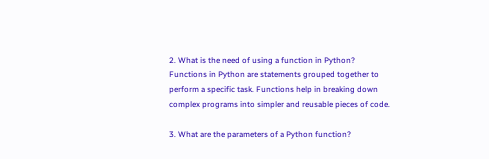2. What is the need of using a function in Python?
Functions in Python are statements grouped together to perform a specific task. Functions help in breaking down complex programs into simpler and reusable pieces of code.

3. What are the parameters of a Python function?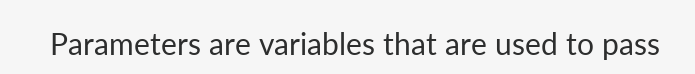Parameters are variables that are used to pass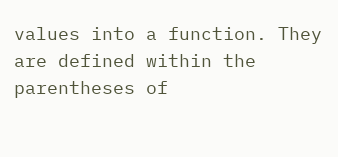values into a function. They are defined within the parentheses of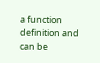a function definition and can be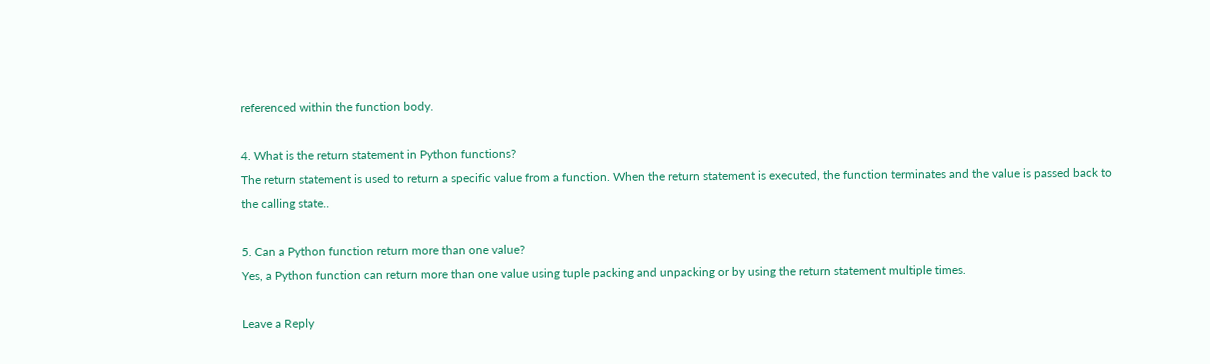referenced within the function body.

4. What is the return statement in Python functions?
The return statement is used to return a specific value from a function. When the return statement is executed, the function terminates and the value is passed back to the calling state..

5. Can a Python function return more than one value?
Yes, a Python function can return more than one value using tuple packing and unpacking or by using the return statement multiple times.

Leave a Reply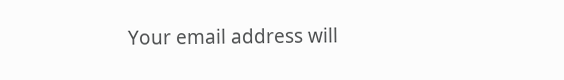Your email address will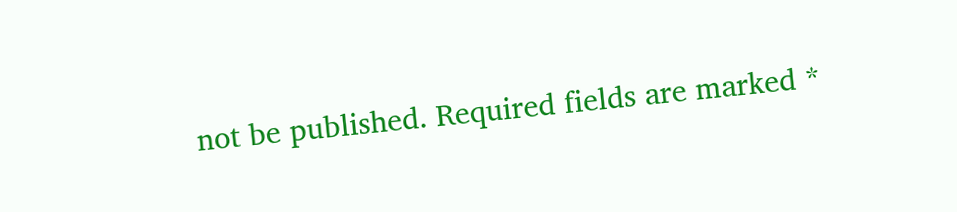not be published. Required fields are marked *